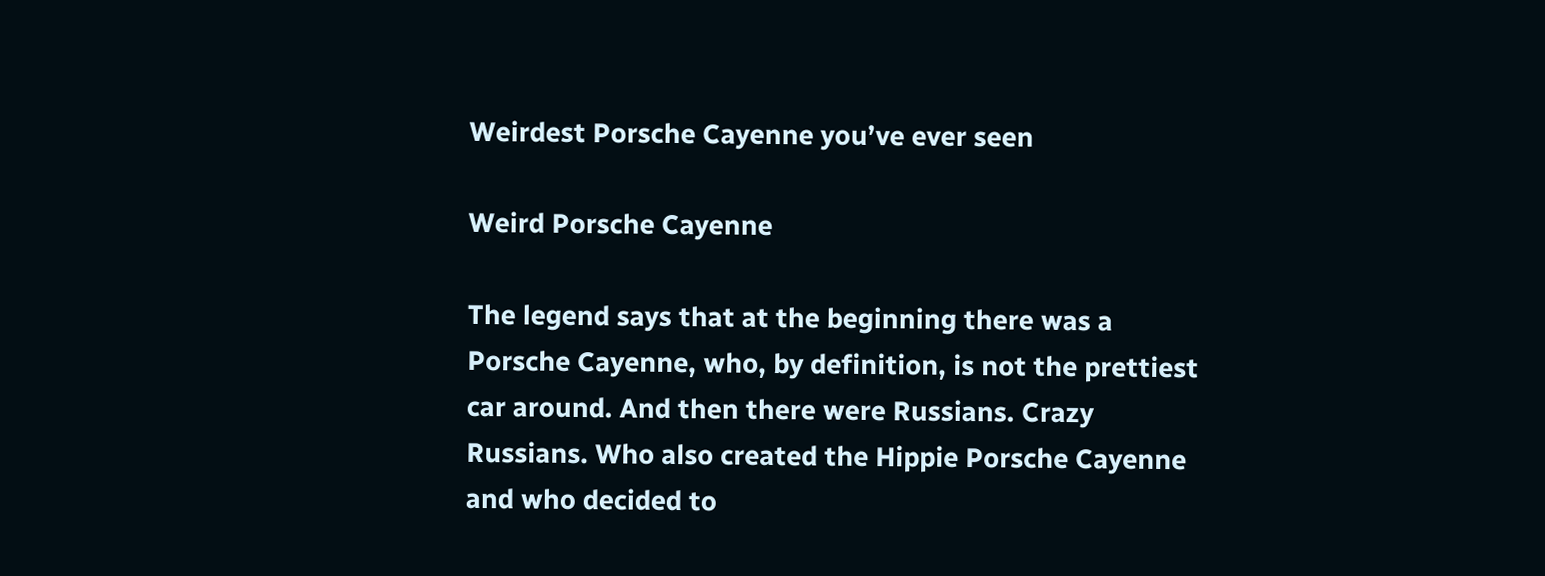Weirdest Porsche Cayenne you’ve ever seen

Weird Porsche Cayenne

The legend says that at the beginning there was a Porsche Cayenne, who, by definition, is not the prettiest car around. And then there were Russians. Crazy Russians. Who also created the Hippie Porsche Cayenne and who decided to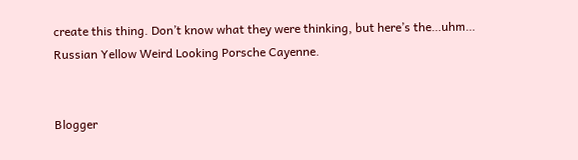create this thing. Don’t know what they were thinking, but here’s the…uhm… Russian Yellow Weird Looking Porsche Cayenne.


Blogger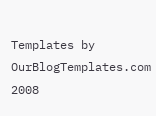Templates by OurBlogTemplates.com 2008